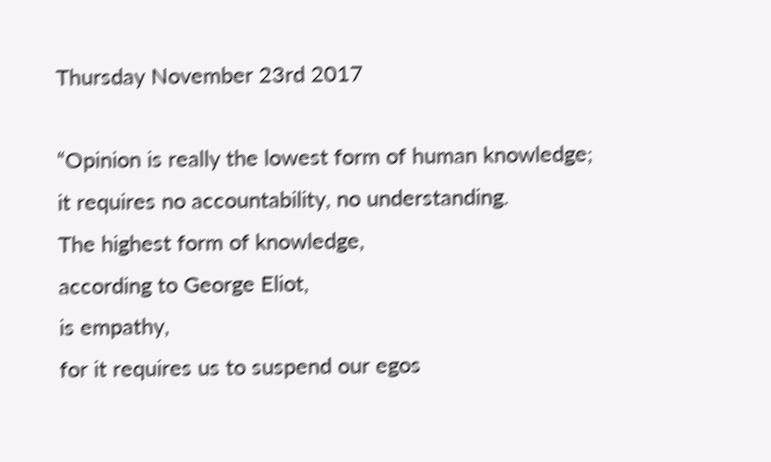Thursday November 23rd 2017

“Opinion is really the lowest form of human knowledge;
it requires no accountability, no understanding.
The highest form of knowledge,
according to George Eliot,
is empathy,
for it requires us to suspend our egos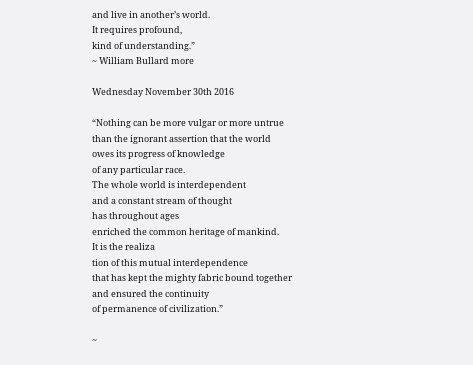and live in another’s world.
It requires profound,
kind of understanding.”
~ William Bullard more

Wednesday November 30th 2016

“Nothing can be more vulgar or more untrue
than the ignorant assertion that the world
owes its progress of knowledge
of any particular race.
The whole world is interdependent
and a constant stream of thought
has throughout ages
enriched the common heritage of mankind.
It is the realiza
tion of this mutual interdependence
that has kept the mighty fabric bound together
and ensured the continuity
of permanence of civilization.”

~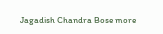Jagadish Chandra Bose more